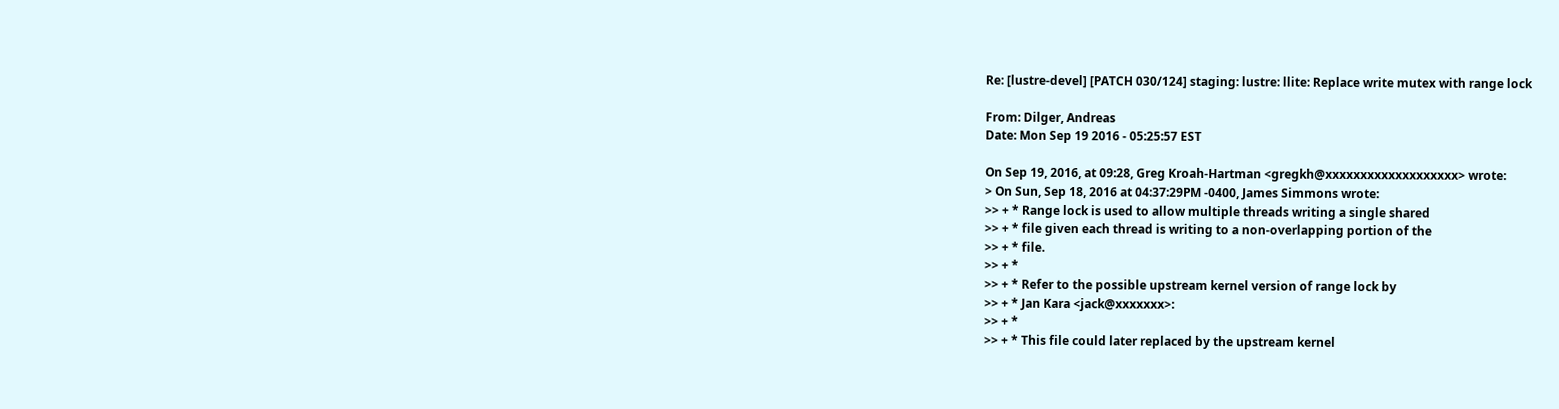Re: [lustre-devel] [PATCH 030/124] staging: lustre: llite: Replace write mutex with range lock

From: Dilger, Andreas
Date: Mon Sep 19 2016 - 05:25:57 EST

On Sep 19, 2016, at 09:28, Greg Kroah-Hartman <gregkh@xxxxxxxxxxxxxxxxxxx> wrote:
> On Sun, Sep 18, 2016 at 04:37:29PM -0400, James Simmons wrote:
>> + * Range lock is used to allow multiple threads writing a single shared
>> + * file given each thread is writing to a non-overlapping portion of the
>> + * file.
>> + *
>> + * Refer to the possible upstream kernel version of range lock by
>> + * Jan Kara <jack@xxxxxxx>:
>> + *
>> + * This file could later replaced by the upstream kernel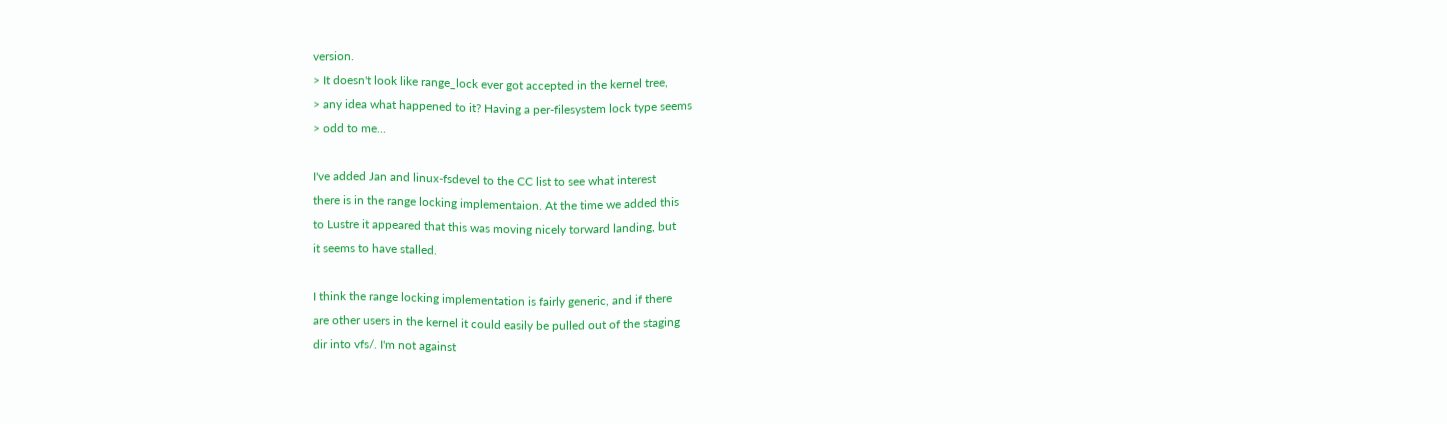version.
> It doesn't look like range_lock ever got accepted in the kernel tree,
> any idea what happened to it? Having a per-filesystem lock type seems
> odd to me...

I've added Jan and linux-fsdevel to the CC list to see what interest
there is in the range locking implementaion. At the time we added this
to Lustre it appeared that this was moving nicely torward landing, but
it seems to have stalled.

I think the range locking implementation is fairly generic, and if there
are other users in the kernel it could easily be pulled out of the staging
dir into vfs/. I'm not against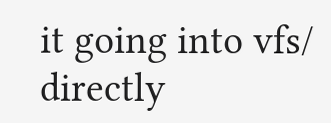it going into vfs/ directly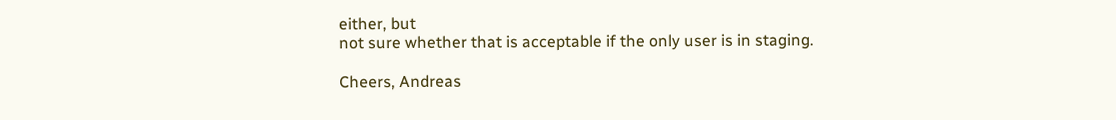either, but
not sure whether that is acceptable if the only user is in staging.

Cheers, Andreas